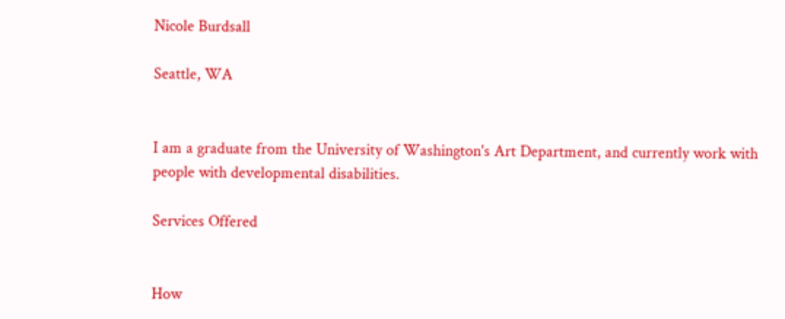Nicole Burdsall

Seattle, WA


I am a graduate from the University of Washington's Art Department, and currently work with people with developmental disabilities.

Services Offered


How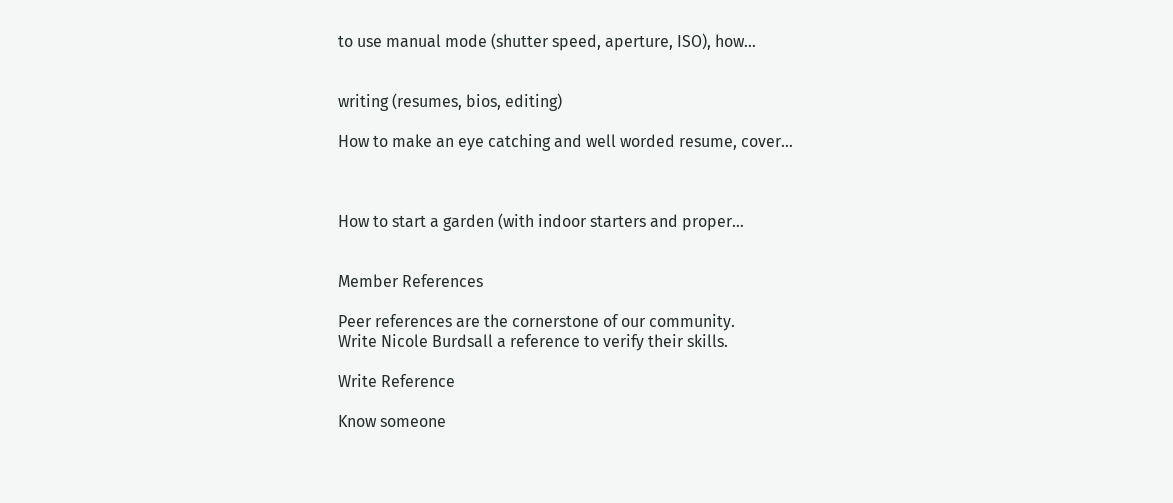to use manual mode (shutter speed, aperture, ISO), how…


writing (resumes, bios, editing)

How to make an eye catching and well worded resume, cover…



How to start a garden (with indoor starters and proper…


Member References

Peer references are the cornerstone of our community.
Write Nicole Burdsall a reference to verify their skills.

Write Reference

Know someone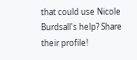that could use Nicole Burdsall's help? Share their profile!